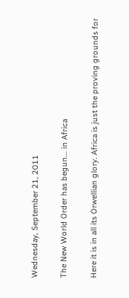Wednesday, September 21, 2011

The New World Order has begun... in Africa

Here it is in all its Orwellian glory. Africa is just the proving grounds for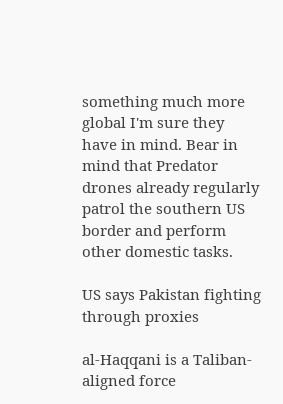something much more global I'm sure they have in mind. Bear in mind that Predator drones already regularly patrol the southern US border and perform other domestic tasks.

US says Pakistan fighting through proxies

al-Haqqani is a Taliban-aligned force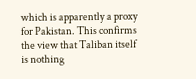which is apparently a proxy for Pakistan. This confirms the view that Taliban itself is nothing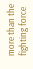more than the fighting force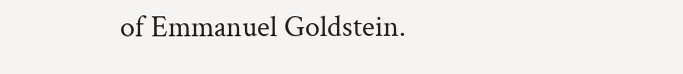of Emmanuel Goldstein.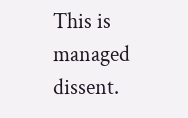This is managed dissent.